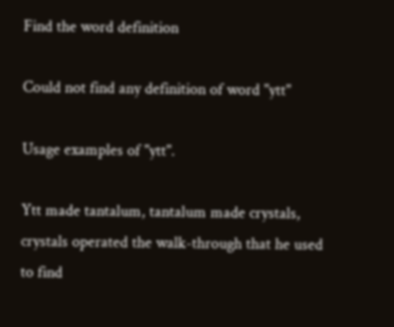Find the word definition

Could not find any definition of word "ytt"

Usage examples of "ytt".

Ytt made tantalum, tantalum made crystals, crystals operated the walk-through that he used to find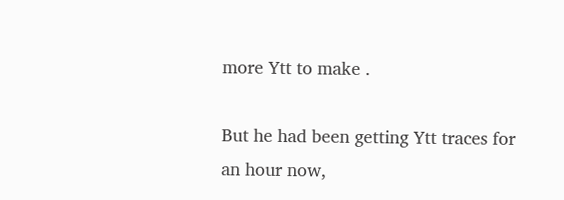more Ytt to make .

But he had been getting Ytt traces for an hour now,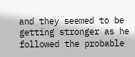and they seemed to be getting stronger as he followed the probable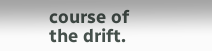course of the drift.